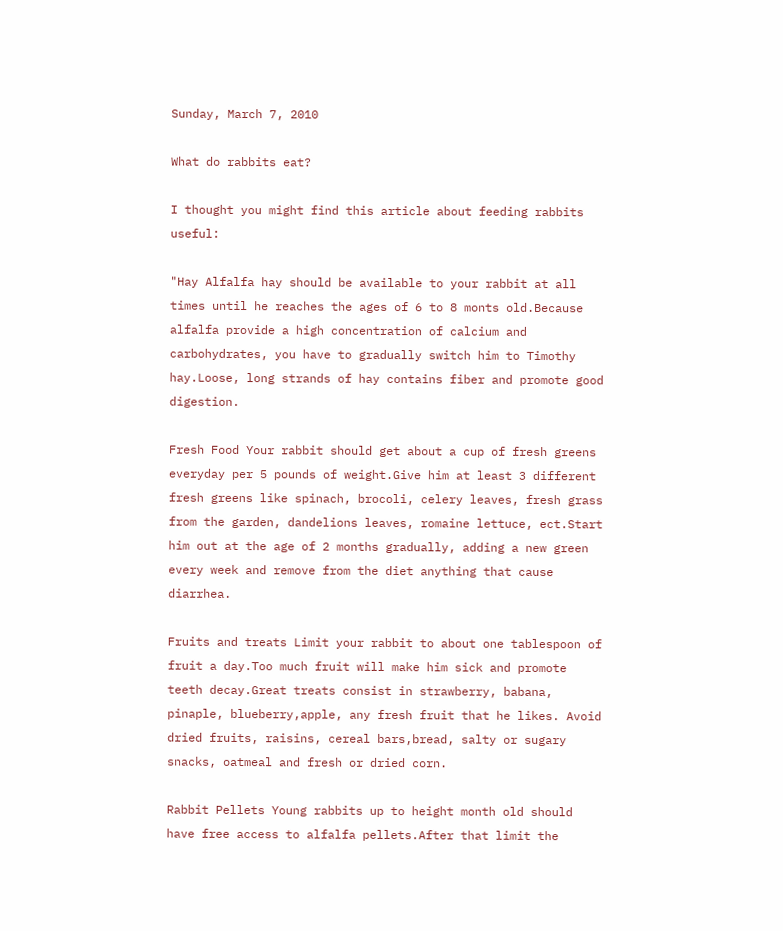Sunday, March 7, 2010

What do rabbits eat?

I thought you might find this article about feeding rabbits useful:

"Hay Alfalfa hay should be available to your rabbit at all times until he reaches the ages of 6 to 8 monts old.Because alfalfa provide a high concentration of calcium and carbohydrates, you have to gradually switch him to Timothy hay.Loose, long strands of hay contains fiber and promote good digestion.

Fresh Food Your rabbit should get about a cup of fresh greens everyday per 5 pounds of weight.Give him at least 3 different fresh greens like spinach, brocoli, celery leaves, fresh grass from the garden, dandelions leaves, romaine lettuce, ect.Start him out at the age of 2 months gradually, adding a new green every week and remove from the diet anything that cause diarrhea.

Fruits and treats Limit your rabbit to about one tablespoon of fruit a day.Too much fruit will make him sick and promote teeth decay.Great treats consist in strawberry, babana, pinaple, blueberry,apple, any fresh fruit that he likes. Avoid dried fruits, raisins, cereal bars,bread, salty or sugary snacks, oatmeal and fresh or dried corn.

Rabbit Pellets Young rabbits up to height month old should have free access to alfalfa pellets.After that limit the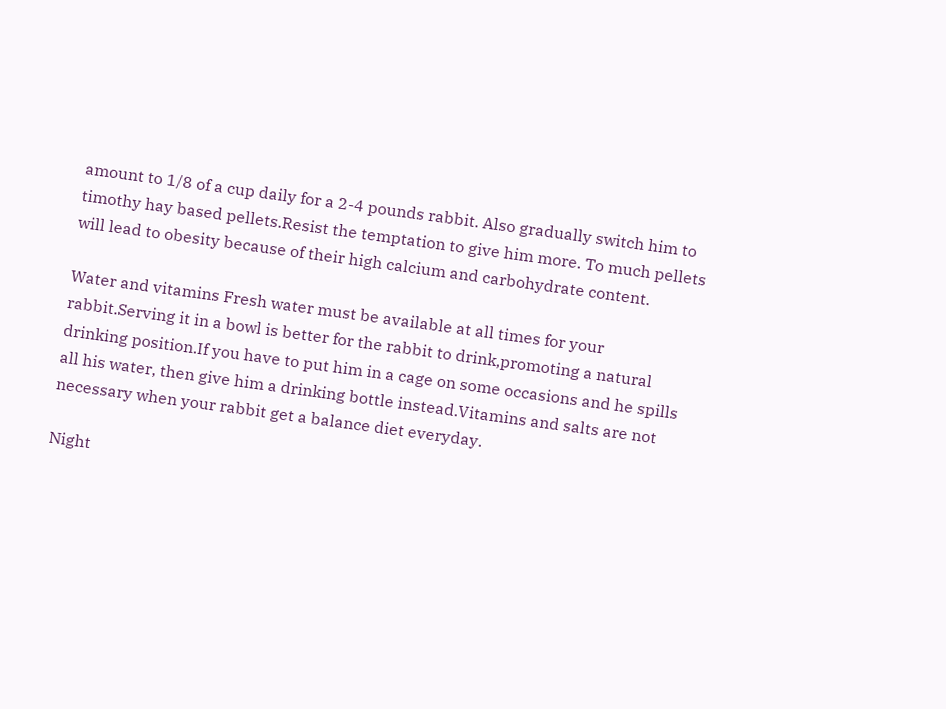amount to 1/8 of a cup daily for a 2-4 pounds rabbit. Also gradually switch him to timothy hay based pellets.Resist the temptation to give him more. To much pellets will lead to obesity because of their high calcium and carbohydrate content.

Water and vitamins Fresh water must be available at all times for your rabbit.Serving it in a bowl is better for the rabbit to drink,promoting a natural drinking position.If you have to put him in a cage on some occasions and he spills all his water, then give him a drinking bottle instead.Vitamins and salts are not necessary when your rabbit get a balance diet everyday.

Night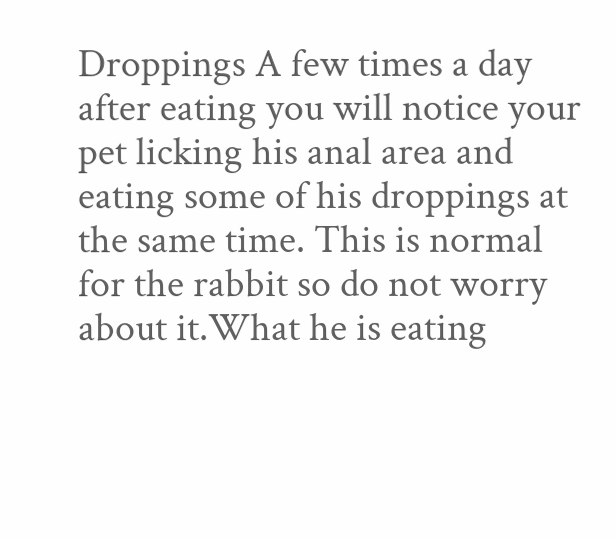Droppings A few times a day after eating you will notice your pet licking his anal area and eating some of his droppings at the same time. This is normal for the rabbit so do not worry about it.What he is eating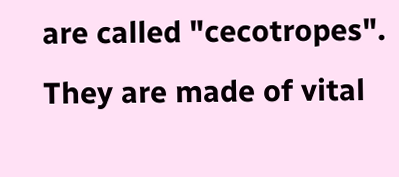are called "cecotropes". They are made of vital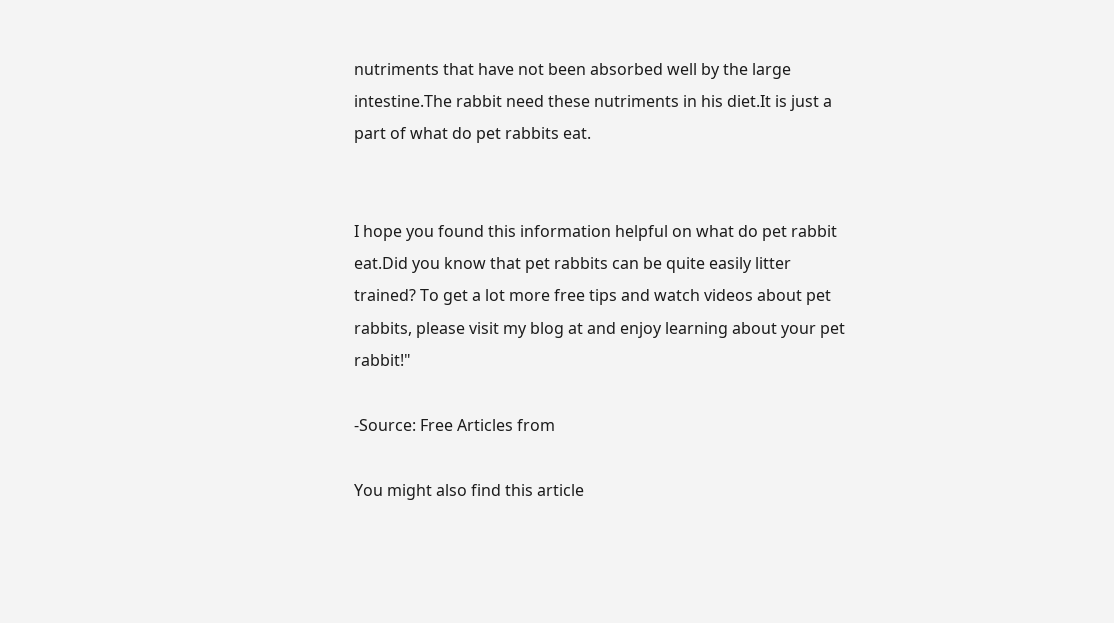nutriments that have not been absorbed well by the large intestine.The rabbit need these nutriments in his diet.It is just a part of what do pet rabbits eat.


I hope you found this information helpful on what do pet rabbit eat.Did you know that pet rabbits can be quite easily litter trained? To get a lot more free tips and watch videos about pet rabbits, please visit my blog at and enjoy learning about your pet rabbit!"

-Source: Free Articles from

You might also find this article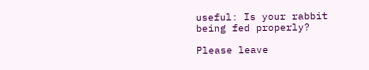useful: Is your rabbit being fed properly?

Please leave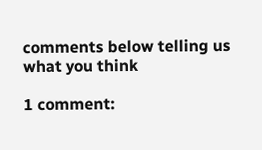comments below telling us what you think

1 comment: